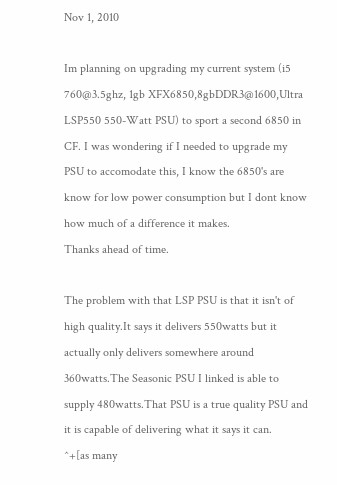Nov 1, 2010

Im planning on upgrading my current system (i5 760@3.5ghz, 1gb XFX6850,8gbDDR3@1600,Ultra LSP550 550-Watt PSU) to sport a second 6850 in CF. I was wondering if I needed to upgrade my PSU to accomodate this, I know the 6850's are know for low power consumption but I dont know how much of a difference it makes.
Thanks ahead of time.

The problem with that LSP PSU is that it isn't of high quality.It says it delivers 550watts but it actually only delivers somewhere around 360watts.The Seasonic PSU I linked is able to supply 480watts.That PSU is a true quality PSU and it is capable of delivering what it says it can.
^+[as many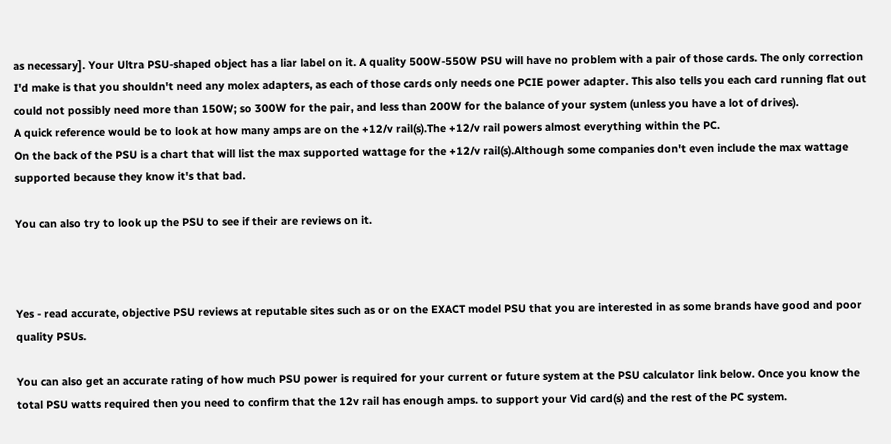as necessary]. Your Ultra PSU-shaped object has a liar label on it. A quality 500W-550W PSU will have no problem with a pair of those cards. The only correction I'd make is that you shouldn't need any molex adapters, as each of those cards only needs one PCIE power adapter. This also tells you each card running flat out could not possibly need more than 150W; so 300W for the pair, and less than 200W for the balance of your system (unless you have a lot of drives).
A quick reference would be to look at how many amps are on the +12/v rail(s).The +12/v rail powers almost everything within the PC.
On the back of the PSU is a chart that will list the max supported wattage for the +12/v rail(s).Although some companies don't even include the max wattage supported because they know it's that bad.

You can also try to look up the PSU to see if their are reviews on it.



Yes - read accurate, objective PSU reviews at reputable sites such as or on the EXACT model PSU that you are interested in as some brands have good and poor quality PSUs.

You can also get an accurate rating of how much PSU power is required for your current or future system at the PSU calculator link below. Once you know the total PSU watts required then you need to confirm that the 12v rail has enough amps. to support your Vid card(s) and the rest of the PC system.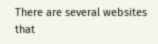There are several websites that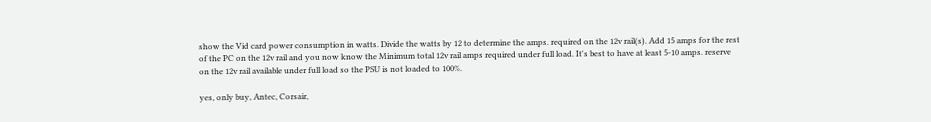show the Vid card power consumption in watts. Divide the watts by 12 to determine the amps. required on the 12v rail(s). Add 15 amps for the rest of the PC on the 12v rail and you now know the Minimum total 12v rail amps required under full load. It's best to have at least 5-10 amps. reserve on the 12v rail available under full load so the PSU is not loaded to 100%.

yes, only buy, Antec, Corsair,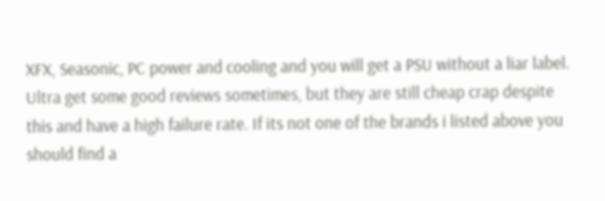XFX, Seasonic, PC power and cooling and you will get a PSU without a liar label. Ultra get some good reviews sometimes, but they are still cheap crap despite this and have a high failure rate. If its not one of the brands i listed above you should find a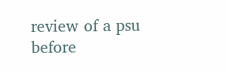review of a psu before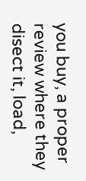you buy, a proper review where they disect it, load,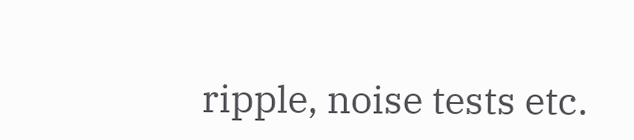ripple, noise tests etc.